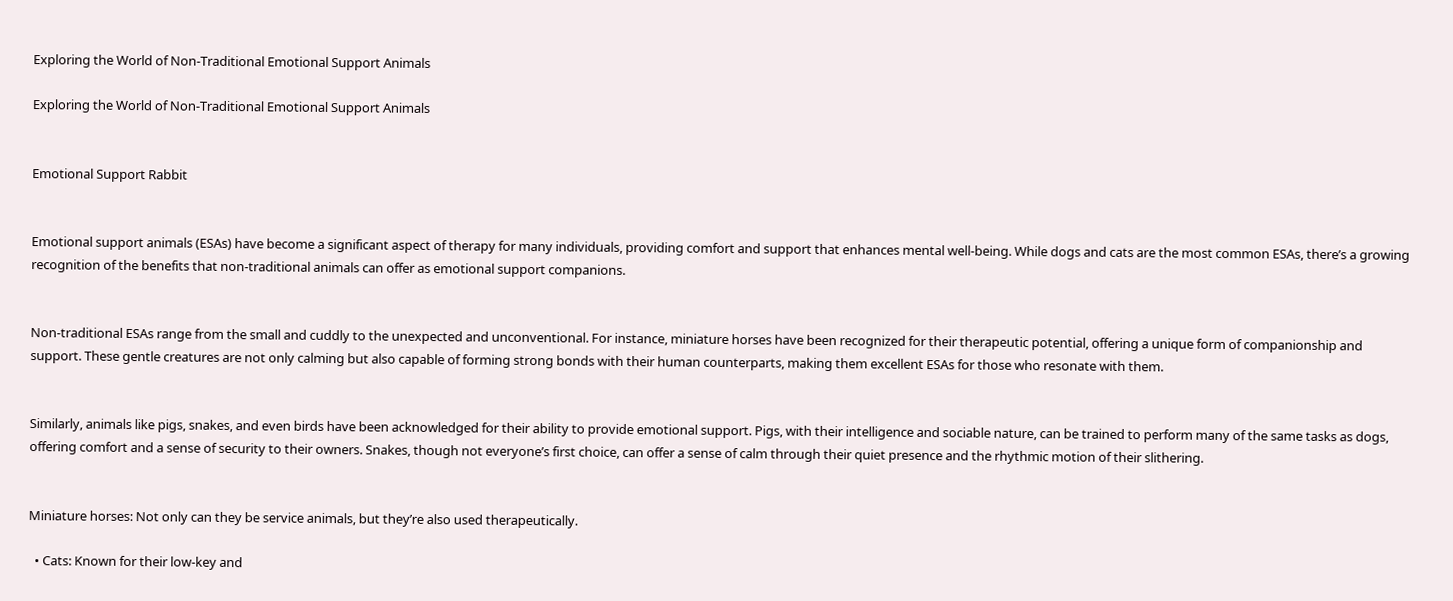Exploring the World of Non-Traditional Emotional Support Animals

Exploring the World of Non-Traditional Emotional Support Animals


Emotional Support Rabbit


Emotional support animals (ESAs) have become a significant aspect of therapy for many individuals, providing comfort and support that enhances mental well-being. While dogs and cats are the most common ESAs, there’s a growing recognition of the benefits that non-traditional animals can offer as emotional support companions.


Non-traditional ESAs range from the small and cuddly to the unexpected and unconventional. For instance, miniature horses have been recognized for their therapeutic potential, offering a unique form of companionship and support. These gentle creatures are not only calming but also capable of forming strong bonds with their human counterparts, making them excellent ESAs for those who resonate with them.


Similarly, animals like pigs, snakes, and even birds have been acknowledged for their ability to provide emotional support. Pigs, with their intelligence and sociable nature, can be trained to perform many of the same tasks as dogs, offering comfort and a sense of security to their owners. Snakes, though not everyone’s first choice, can offer a sense of calm through their quiet presence and the rhythmic motion of their slithering.


Miniature horses: Not only can they be service animals, but they’re also used therapeutically.

  • Cats: Known for their low-key and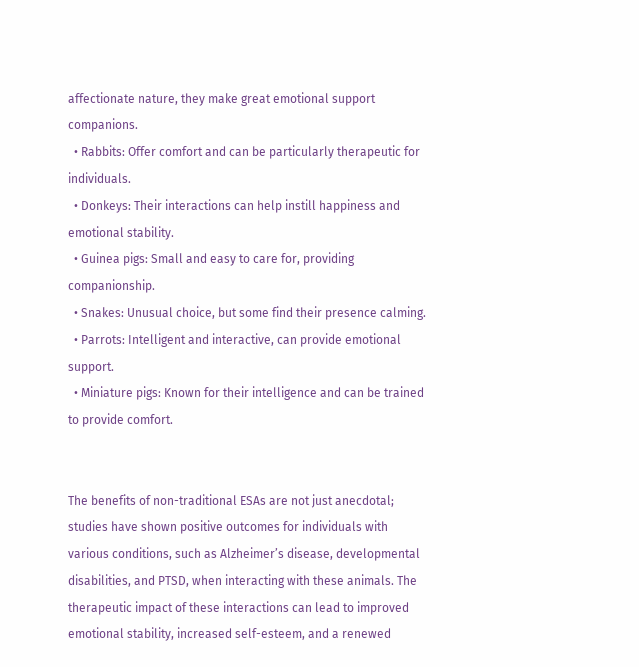affectionate nature, they make great emotional support companions.
  • Rabbits: Offer comfort and can be particularly therapeutic for individuals.
  • Donkeys: Their interactions can help instill happiness and emotional stability.
  • Guinea pigs: Small and easy to care for, providing companionship.
  • Snakes: Unusual choice, but some find their presence calming.
  • Parrots: Intelligent and interactive, can provide emotional support.
  • Miniature pigs: Known for their intelligence and can be trained to provide comfort.


The benefits of non-traditional ESAs are not just anecdotal; studies have shown positive outcomes for individuals with various conditions, such as Alzheimer’s disease, developmental disabilities, and PTSD, when interacting with these animals. The therapeutic impact of these interactions can lead to improved emotional stability, increased self-esteem, and a renewed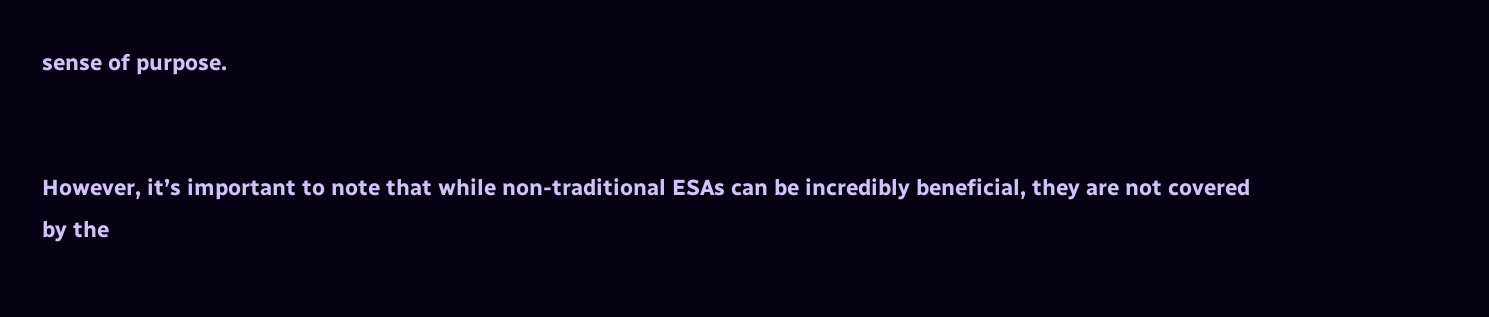sense of purpose.


However, it’s important to note that while non-traditional ESAs can be incredibly beneficial, they are not covered by the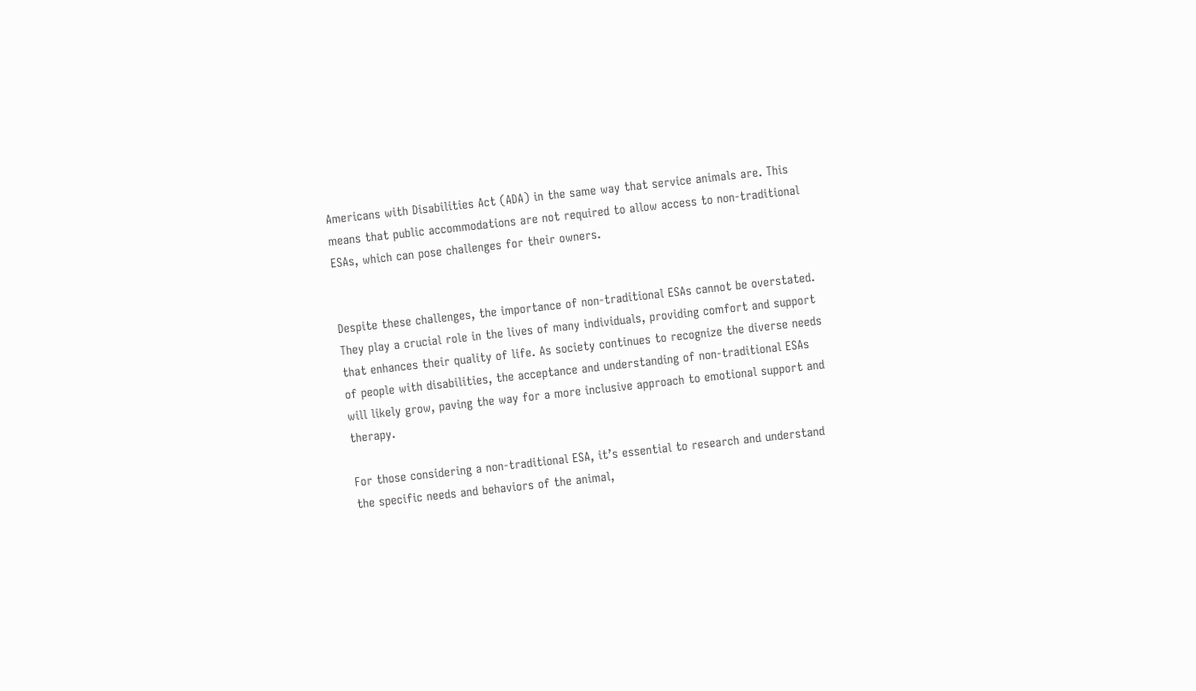Americans with Disabilities Act (ADA) in the same way that service animals are. This means that public accommodations are not required to allow access to non-traditional ESAs, which can pose challenges for their owners.


Despite these challenges, the importance of non-traditional ESAs cannot be overstated. They play a crucial role in the lives of many individuals, providing comfort and support that enhances their quality of life. As society continues to recognize the diverse needs of people with disabilities, the acceptance and understanding of non-traditional ESAs will likely grow, paving the way for a more inclusive approach to emotional support and therapy.

For those considering a non-traditional ESA, it’s essential to research and understand the specific needs and behaviors of the animal,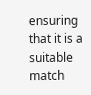ensuring that it is a suitable match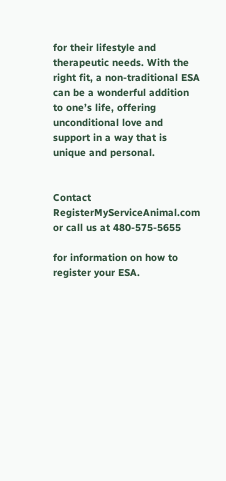for their lifestyle and therapeutic needs. With the right fit, a non-traditional ESA can be a wonderful addition to one’s life, offering unconditional love and support in a way that is unique and personal.


Contact RegisterMyServiceAnimal.com or call us at 480-575-5655

for information on how to register your ESA.